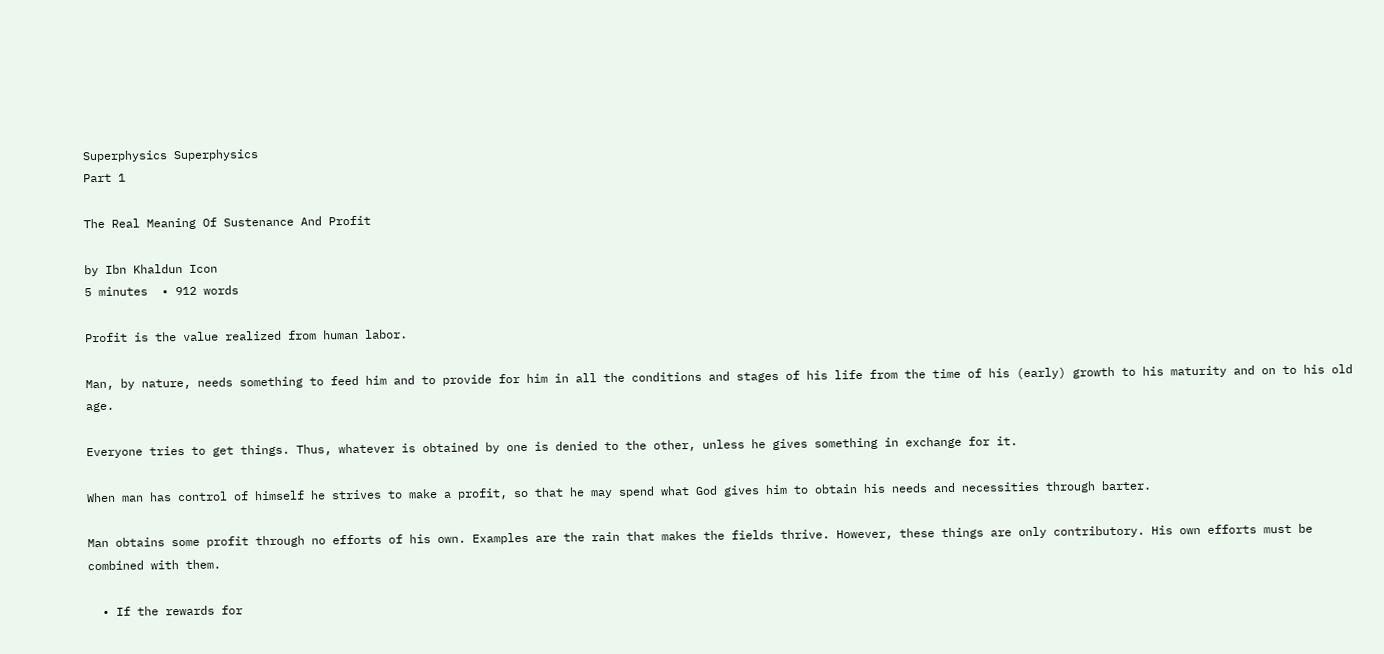Superphysics Superphysics
Part 1

The Real Meaning Of Sustenance And Profit

by Ibn Khaldun Icon
5 minutes  • 912 words

Profit is the value realized from human labor.

Man, by nature, needs something to feed him and to provide for him in all the conditions and stages of his life from the time of his (early) growth to his maturity and on to his old age.

Everyone tries to get things. Thus, whatever is obtained by one is denied to the other, unless he gives something in exchange for it.

When man has control of himself he strives to make a profit, so that he may spend what God gives him to obtain his needs and necessities through barter.

Man obtains some profit through no efforts of his own. Examples are the rain that makes the fields thrive. However, these things are only contributory. His own efforts must be combined with them.

  • If the rewards for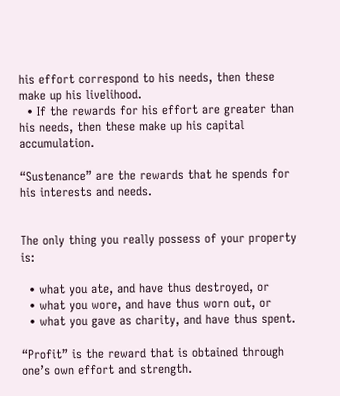his effort correspond to his needs, then these make up his livelihood.
  • If the rewards for his effort are greater than his needs, then these make up his capital accumulation.

“Sustenance” are the rewards that he spends for his interests and needs.


The only thing you really possess of your property is:

  • what you ate, and have thus destroyed, or
  • what you wore, and have thus worn out, or
  • what you gave as charity, and have thus spent.

“Profit” is the reward that is obtained through one’s own effort and strength.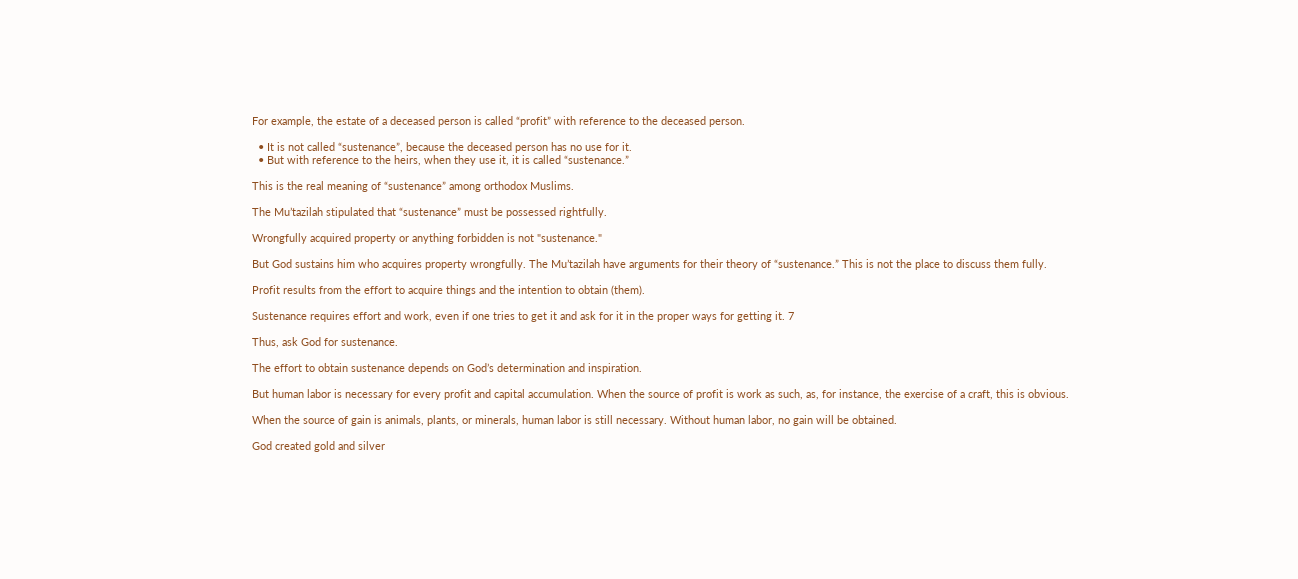For example, the estate of a deceased person is called “profit” with reference to the deceased person.

  • It is not called “sustenance”, because the deceased person has no use for it.
  • But with reference to the heirs, when they use it, it is called “sustenance.”

This is the real meaning of “sustenance” among orthodox Muslims.

The Mu’tazilah stipulated that “sustenance” must be possessed rightfully.

Wrongfully acquired property or anything forbidden is not "sustenance."

But God sustains him who acquires property wrongfully. The Mu’tazilah have arguments for their theory of “sustenance.” This is not the place to discuss them fully.

Profit results from the effort to acquire things and the intention to obtain (them).

Sustenance requires effort and work, even if one tries to get it and ask for it in the proper ways for getting it. 7

Thus, ask God for sustenance.

The effort to obtain sustenance depends on God’s determination and inspiration.

But human labor is necessary for every profit and capital accumulation. When the source of profit is work as such, as, for instance, the exercise of a craft, this is obvious.

When the source of gain is animals, plants, or minerals, human labor is still necessary. Without human labor, no gain will be obtained.

God created gold and silver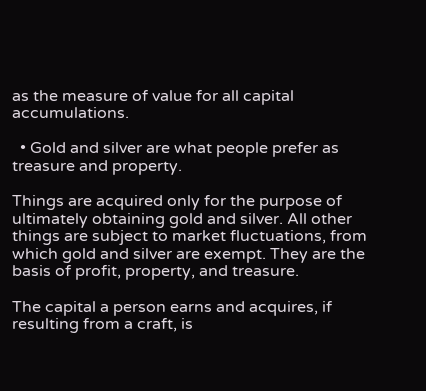as the measure of value for all capital accumulations.

  • Gold and silver are what people prefer as treasure and property.

Things are acquired only for the purpose of ultimately obtaining gold and silver. All other things are subject to market fluctuations, from which gold and silver are exempt. They are the basis of profit, property, and treasure.

The capital a person earns and acquires, if resulting from a craft, is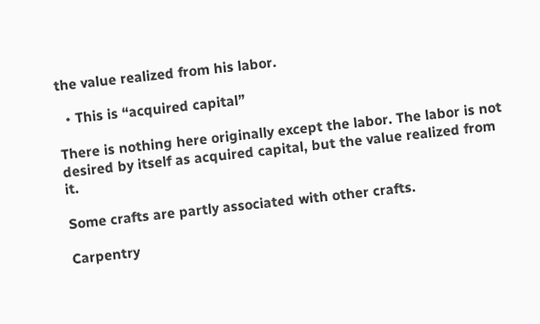the value realized from his labor.

  • This is “acquired capital”

There is nothing here originally except the labor. The labor is not desired by itself as acquired capital, but the value realized from it.

Some crafts are partly associated with other crafts.

Carpentry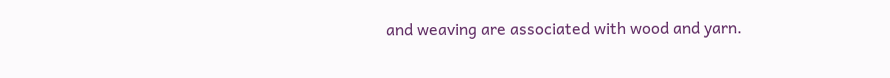and weaving are associated with wood and yarn.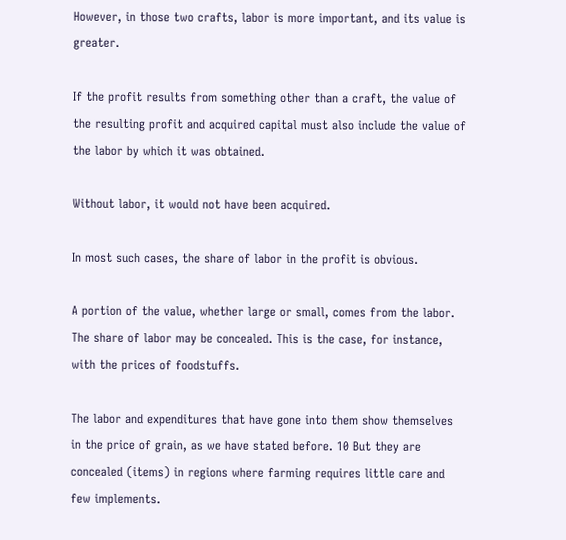However, in those two crafts, labor is more important, and its value is greater.

If the profit results from something other than a craft, the value of the resulting profit and acquired capital must also include the value of the labor by which it was obtained.

Without labor, it would not have been acquired.

In most such cases, the share of labor in the profit is obvious.

A portion of the value, whether large or small, comes from the labor. The share of labor may be concealed. This is the case, for instance, with the prices of foodstuffs.

The labor and expenditures that have gone into them show themselves in the price of grain, as we have stated before. 10 But they are concealed (items) in regions where farming requires little care and few implements.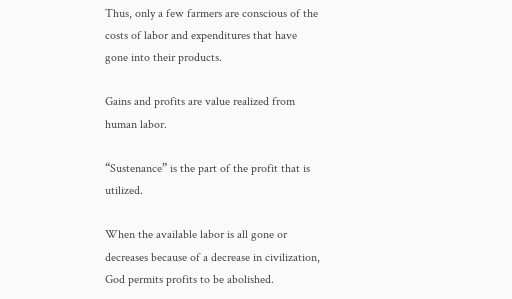Thus, only a few farmers are conscious of the costs of labor and expenditures that have gone into their products.

Gains and profits are value realized from human labor.

“Sustenance” is the part of the profit that is utilized.

When the available labor is all gone or decreases because of a decrease in civilization, God permits profits to be abolished.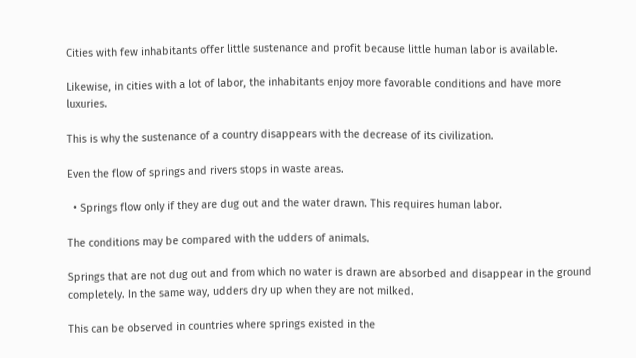Cities with few inhabitants offer little sustenance and profit because little human labor is available.

Likewise, in cities with a lot of labor, the inhabitants enjoy more favorable conditions and have more luxuries.

This is why the sustenance of a country disappears with the decrease of its civilization.

Even the flow of springs and rivers stops in waste areas.

  • Springs flow only if they are dug out and the water drawn. This requires human labor.

The conditions may be compared with the udders of animals.

Springs that are not dug out and from which no water is drawn are absorbed and disappear in the ground completely. In the same way, udders dry up when they are not milked.

This can be observed in countries where springs existed in the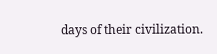days of their civilization.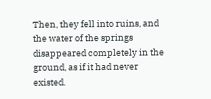Then, they fell into ruins, and the water of the springs disappeared completely in the ground, as if it had never existed.